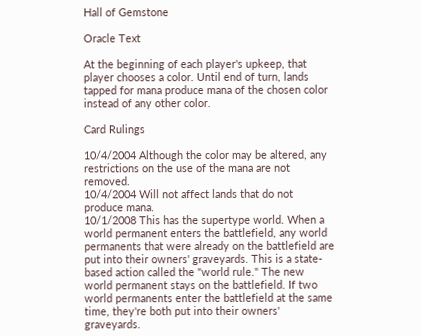Hall of Gemstone

Oracle Text

At the beginning of each player's upkeep, that player chooses a color. Until end of turn, lands tapped for mana produce mana of the chosen color instead of any other color.

Card Rulings

10/4/2004 Although the color may be altered, any restrictions on the use of the mana are not removed.
10/4/2004 Will not affect lands that do not produce mana.
10/1/2008 This has the supertype world. When a world permanent enters the battlefield, any world permanents that were already on the battlefield are put into their owners' graveyards. This is a state-based action called the "world rule." The new world permanent stays on the battlefield. If two world permanents enter the battlefield at the same time, they're both put into their owners' graveyards.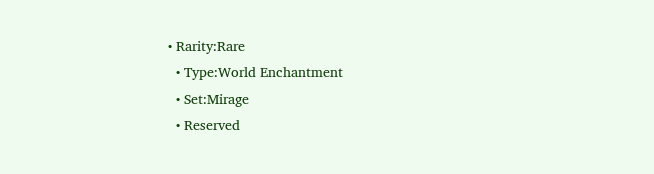• Rarity:Rare
  • Type:World Enchantment
  • Set:Mirage
  • Reserved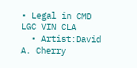• Legal in CMD LGC VIN CLA
  • Artist:David A. Cherry